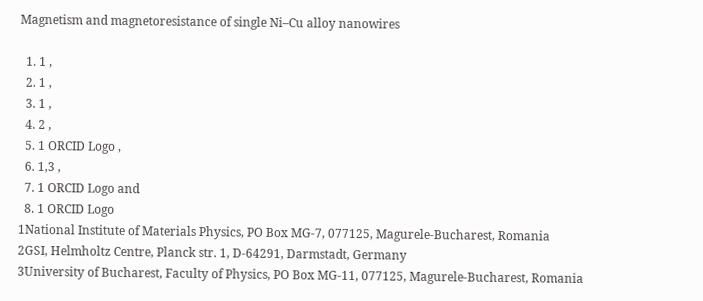Magnetism and magnetoresistance of single Ni–Cu alloy nanowires

  1. 1 ,
  2. 1 ,
  3. 1 ,
  4. 2 ,
  5. 1 ORCID Logo ,
  6. 1,3 ,
  7. 1 ORCID Logo and
  8. 1 ORCID Logo
1National Institute of Materials Physics, PO Box MG-7, 077125, Magurele-Bucharest, Romania
2GSI, Helmholtz Centre, Planck str. 1, D-64291, Darmstadt, Germany
3University of Bucharest, Faculty of Physics, PO Box MG-11, 077125, Magurele-Bucharest, Romania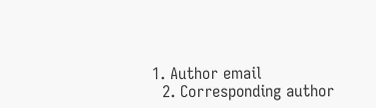1. Author email
  2. Corresponding author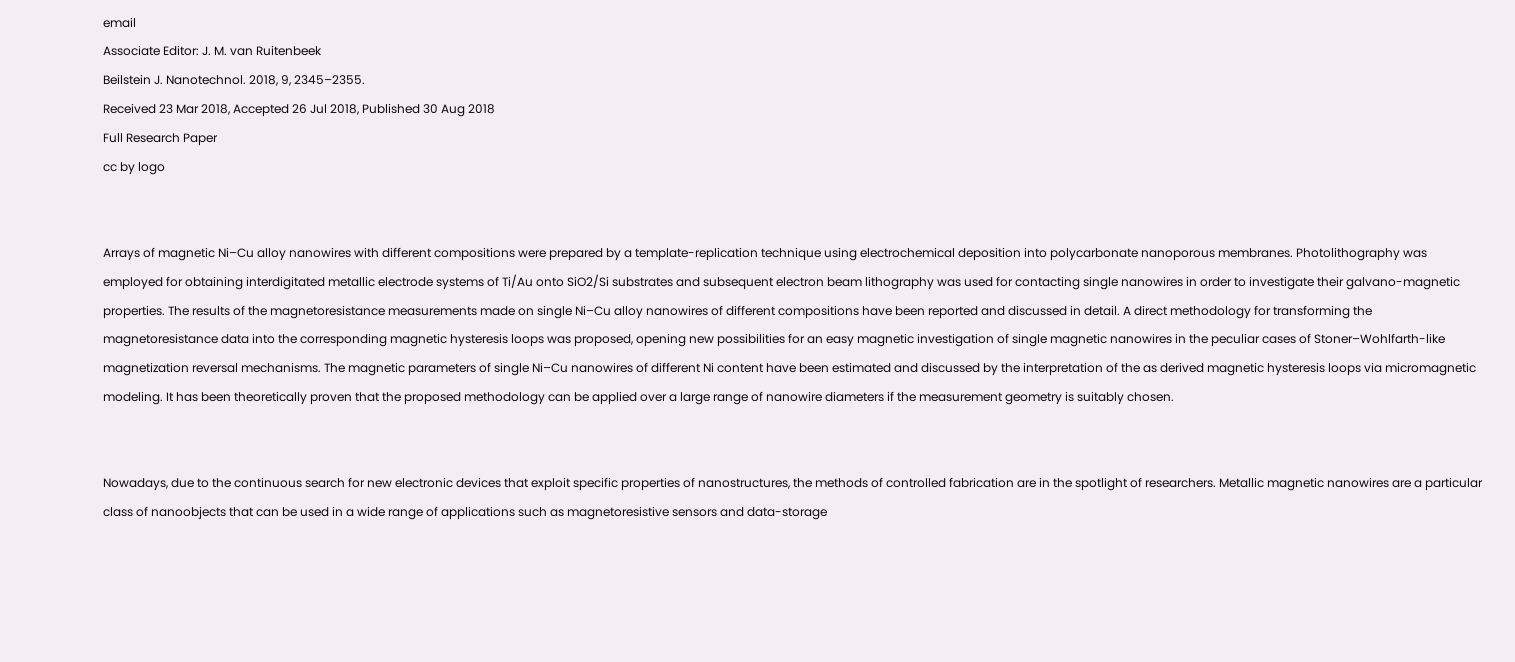email
Associate Editor: J. M. van Ruitenbeek
Beilstein J. Nanotechnol. 2018, 9, 2345–2355.
Received 23 Mar 2018, Accepted 26 Jul 2018, Published 30 Aug 2018
Full Research Paper
cc by logo


Arrays of magnetic Ni–Cu alloy nanowires with different compositions were prepared by a template-replication technique using electrochemical deposition into polycarbonate nanoporous membranes. Photolithography was employed for obtaining interdigitated metallic electrode systems of Ti/Au onto SiO2/Si substrates and subsequent electron beam lithography was used for contacting single nanowires in order to investigate their galvano-magnetic properties. The results of the magnetoresistance measurements made on single Ni–Cu alloy nanowires of different compositions have been reported and discussed in detail. A direct methodology for transforming the magnetoresistance data into the corresponding magnetic hysteresis loops was proposed, opening new possibilities for an easy magnetic investigation of single magnetic nanowires in the peculiar cases of Stoner–Wohlfarth-like magnetization reversal mechanisms. The magnetic parameters of single Ni–Cu nanowires of different Ni content have been estimated and discussed by the interpretation of the as derived magnetic hysteresis loops via micromagnetic modeling. It has been theoretically proven that the proposed methodology can be applied over a large range of nanowire diameters if the measurement geometry is suitably chosen.


Nowadays, due to the continuous search for new electronic devices that exploit specific properties of nanostructures, the methods of controlled fabrication are in the spotlight of researchers. Metallic magnetic nanowires are a particular class of nanoobjects that can be used in a wide range of applications such as magnetoresistive sensors and data-storage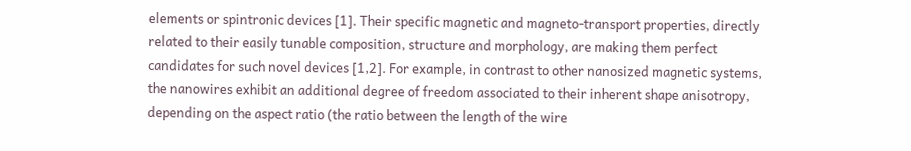elements or spintronic devices [1]. Their specific magnetic and magneto-transport properties, directly related to their easily tunable composition, structure and morphology, are making them perfect candidates for such novel devices [1,2]. For example, in contrast to other nanosized magnetic systems, the nanowires exhibit an additional degree of freedom associated to their inherent shape anisotropy, depending on the aspect ratio (the ratio between the length of the wire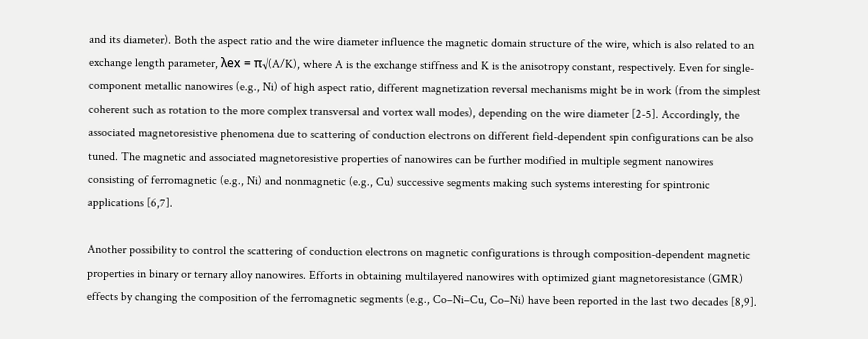and its diameter). Both the aspect ratio and the wire diameter influence the magnetic domain structure of the wire, which is also related to an exchange length parameter, λex = π√(A/K), where A is the exchange stiffness and K is the anisotropy constant, respectively. Even for single-component metallic nanowires (e.g., Ni) of high aspect ratio, different magnetization reversal mechanisms might be in work (from the simplest coherent such as rotation to the more complex transversal and vortex wall modes), depending on the wire diameter [2-5]. Accordingly, the associated magnetoresistive phenomena due to scattering of conduction electrons on different field-dependent spin configurations can be also tuned. The magnetic and associated magnetoresistive properties of nanowires can be further modified in multiple segment nanowires consisting of ferromagnetic (e.g., Ni) and nonmagnetic (e.g., Cu) successive segments making such systems interesting for spintronic applications [6,7].

Another possibility to control the scattering of conduction electrons on magnetic configurations is through composition-dependent magnetic properties in binary or ternary alloy nanowires. Efforts in obtaining multilayered nanowires with optimized giant magnetoresistance (GMR) effects by changing the composition of the ferromagnetic segments (e.g., Co–Ni–Cu, Co–Ni) have been reported in the last two decades [8,9].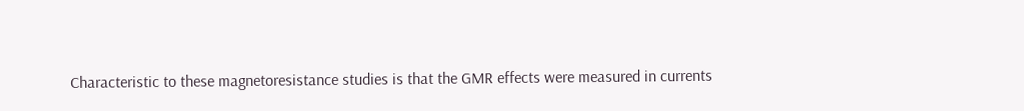Characteristic to these magnetoresistance studies is that the GMR effects were measured in currents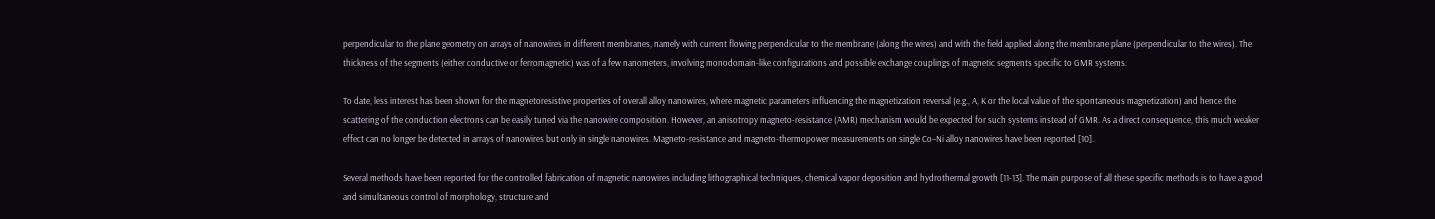perpendicular to the plane geometry on arrays of nanowires in different membranes, namely with current flowing perpendicular to the membrane (along the wires) and with the field applied along the membrane plane (perpendicular to the wires). The thickness of the segments (either conductive or ferromagnetic) was of a few nanometers, involving monodomain-like configurations and possible exchange couplings of magnetic segments specific to GMR systems.

To date, less interest has been shown for the magnetoresistive properties of overall alloy nanowires, where magnetic parameters influencing the magnetization reversal (e.g., A, K or the local value of the spontaneous magnetization) and hence the scattering of the conduction electrons can be easily tuned via the nanowire composition. However, an anisotropy magneto-resistance (AMR) mechanism would be expected for such systems instead of GMR. As a direct consequence, this much weaker effect can no longer be detected in arrays of nanowires but only in single nanowires. Magneto-resistance and magneto-thermopower measurements on single Co–Ni alloy nanowires have been reported [10].

Several methods have been reported for the controlled fabrication of magnetic nanowires including lithographical techniques, chemical vapor deposition and hydrothermal growth [11-13]. The main purpose of all these specific methods is to have a good and simultaneous control of morphology, structure and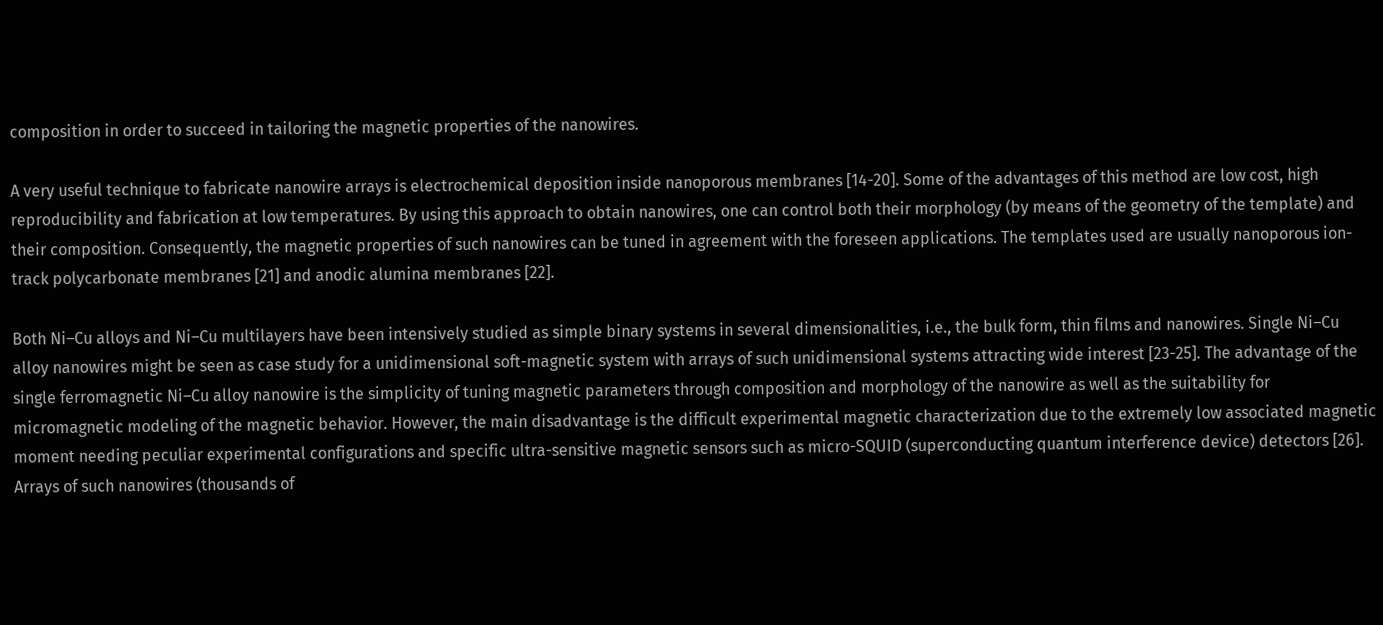composition in order to succeed in tailoring the magnetic properties of the nanowires.

A very useful technique to fabricate nanowire arrays is electrochemical deposition inside nanoporous membranes [14-20]. Some of the advantages of this method are low cost, high reproducibility and fabrication at low temperatures. By using this approach to obtain nanowires, one can control both their morphology (by means of the geometry of the template) and their composition. Consequently, the magnetic properties of such nanowires can be tuned in agreement with the foreseen applications. The templates used are usually nanoporous ion-track polycarbonate membranes [21] and anodic alumina membranes [22].

Both Ni–Cu alloys and Ni–Cu multilayers have been intensively studied as simple binary systems in several dimensionalities, i.e., the bulk form, thin films and nanowires. Single Ni–Cu alloy nanowires might be seen as case study for a unidimensional soft-magnetic system with arrays of such unidimensional systems attracting wide interest [23-25]. The advantage of the single ferromagnetic Ni–Cu alloy nanowire is the simplicity of tuning magnetic parameters through composition and morphology of the nanowire as well as the suitability for micromagnetic modeling of the magnetic behavior. However, the main disadvantage is the difficult experimental magnetic characterization due to the extremely low associated magnetic moment needing peculiar experimental configurations and specific ultra-sensitive magnetic sensors such as micro-SQUID (superconducting quantum interference device) detectors [26]. Arrays of such nanowires (thousands of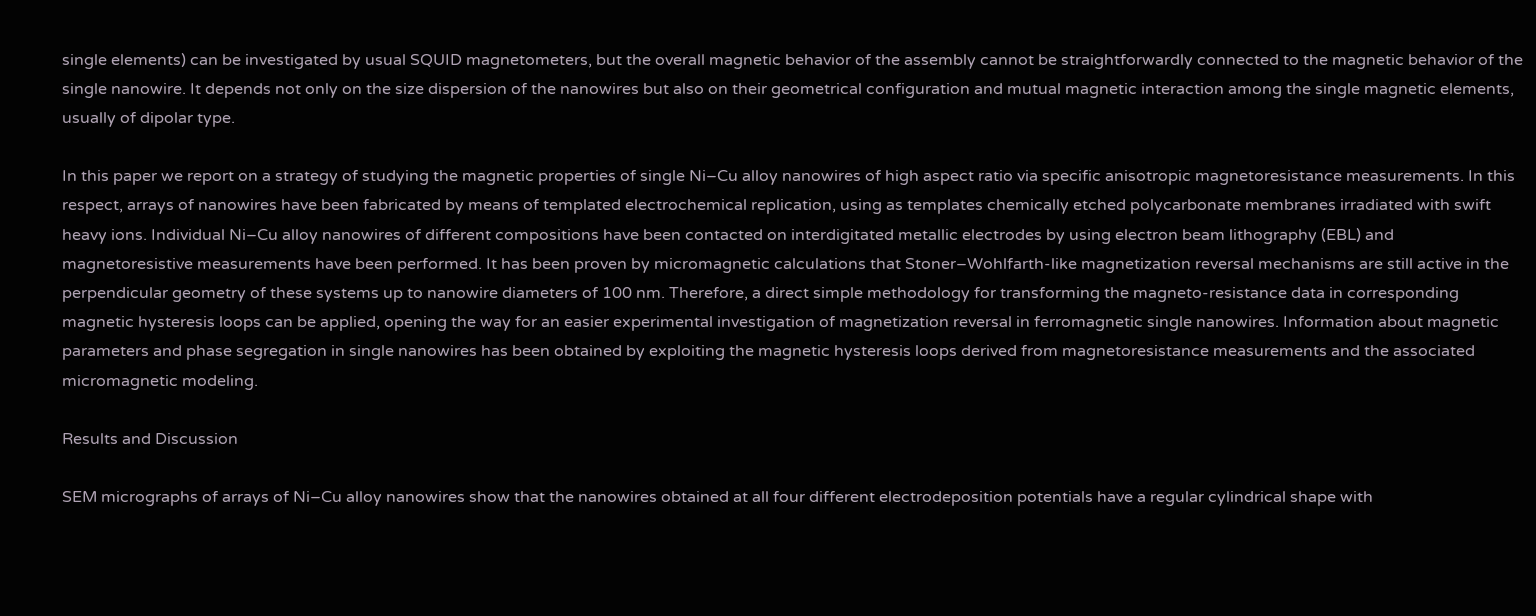single elements) can be investigated by usual SQUID magnetometers, but the overall magnetic behavior of the assembly cannot be straightforwardly connected to the magnetic behavior of the single nanowire. It depends not only on the size dispersion of the nanowires but also on their geometrical configuration and mutual magnetic interaction among the single magnetic elements, usually of dipolar type.

In this paper we report on a strategy of studying the magnetic properties of single Ni–Cu alloy nanowires of high aspect ratio via specific anisotropic magnetoresistance measurements. In this respect, arrays of nanowires have been fabricated by means of templated electrochemical replication, using as templates chemically etched polycarbonate membranes irradiated with swift heavy ions. Individual Ni–Cu alloy nanowires of different compositions have been contacted on interdigitated metallic electrodes by using electron beam lithography (EBL) and magnetoresistive measurements have been performed. It has been proven by micromagnetic calculations that Stoner–Wohlfarth-like magnetization reversal mechanisms are still active in the perpendicular geometry of these systems up to nanowire diameters of 100 nm. Therefore, a direct simple methodology for transforming the magneto-resistance data in corresponding magnetic hysteresis loops can be applied, opening the way for an easier experimental investigation of magnetization reversal in ferromagnetic single nanowires. Information about magnetic parameters and phase segregation in single nanowires has been obtained by exploiting the magnetic hysteresis loops derived from magnetoresistance measurements and the associated micromagnetic modeling.

Results and Discussion

SEM micrographs of arrays of Ni–Cu alloy nanowires show that the nanowires obtained at all four different electrodeposition potentials have a regular cylindrical shape with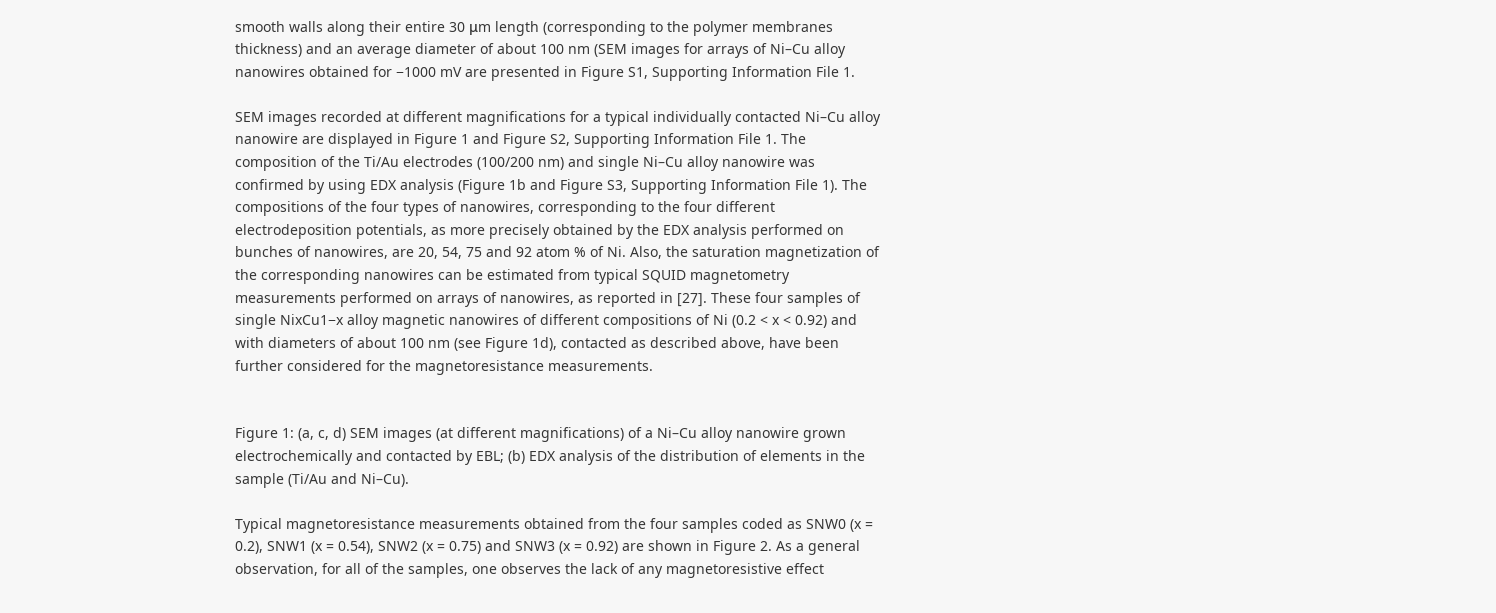smooth walls along their entire 30 μm length (corresponding to the polymer membranes thickness) and an average diameter of about 100 nm (SEM images for arrays of Ni–Cu alloy nanowires obtained for −1000 mV are presented in Figure S1, Supporting Information File 1.

SEM images recorded at different magnifications for a typical individually contacted Ni–Cu alloy nanowire are displayed in Figure 1 and Figure S2, Supporting Information File 1. The composition of the Ti/Au electrodes (100/200 nm) and single Ni–Cu alloy nanowire was confirmed by using EDX analysis (Figure 1b and Figure S3, Supporting Information File 1). The compositions of the four types of nanowires, corresponding to the four different electrodeposition potentials, as more precisely obtained by the EDX analysis performed on bunches of nanowires, are 20, 54, 75 and 92 atom % of Ni. Also, the saturation magnetization of the corresponding nanowires can be estimated from typical SQUID magnetometry measurements performed on arrays of nanowires, as reported in [27]. These four samples of single NixCu1−x alloy magnetic nanowires of different compositions of Ni (0.2 < x < 0.92) and with diameters of about 100 nm (see Figure 1d), contacted as described above, have been further considered for the magnetoresistance measurements.


Figure 1: (a, c, d) SEM images (at different magnifications) of a Ni–Cu alloy nanowire grown electrochemically and contacted by EBL; (b) EDX analysis of the distribution of elements in the sample (Ti/Au and Ni–Cu).

Typical magnetoresistance measurements obtained from the four samples coded as SNW0 (x = 0.2), SNW1 (x = 0.54), SNW2 (x = 0.75) and SNW3 (x = 0.92) are shown in Figure 2. As a general observation, for all of the samples, one observes the lack of any magnetoresistive effect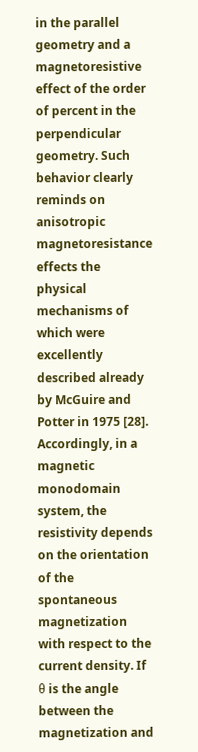in the parallel geometry and a magnetoresistive effect of the order of percent in the perpendicular geometry. Such behavior clearly reminds on anisotropic magnetoresistance effects the physical mechanisms of which were excellently described already by McGuire and Potter in 1975 [28]. Accordingly, in a magnetic monodomain system, the resistivity depends on the orientation of the spontaneous magnetization with respect to the current density. If θ is the angle between the magnetization and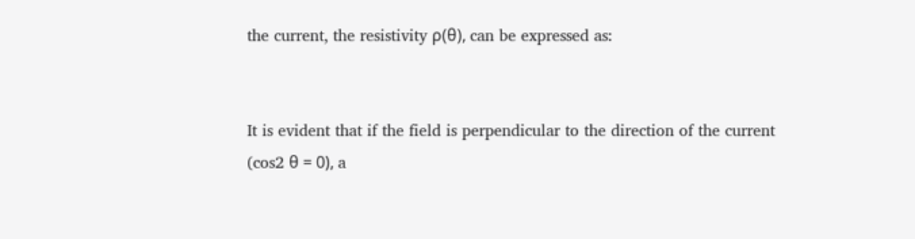the current, the resistivity ρ(θ), can be expressed as:


It is evident that if the field is perpendicular to the direction of the current (cos2 θ = 0), a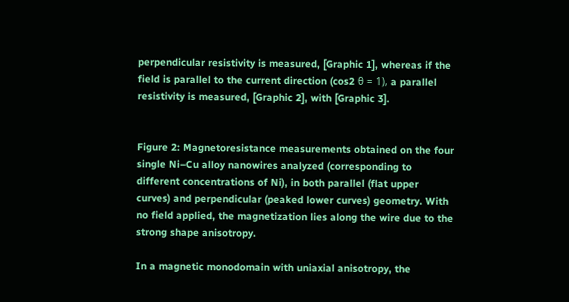perpendicular resistivity is measured, [Graphic 1], whereas if the field is parallel to the current direction (cos2 θ = 1), a parallel resistivity is measured, [Graphic 2], with [Graphic 3].


Figure 2: Magnetoresistance measurements obtained on the four single Ni–Cu alloy nanowires analyzed (corresponding to different concentrations of Ni), in both parallel (flat upper curves) and perpendicular (peaked lower curves) geometry. With no field applied, the magnetization lies along the wire due to the strong shape anisotropy.

In a magnetic monodomain with uniaxial anisotropy, the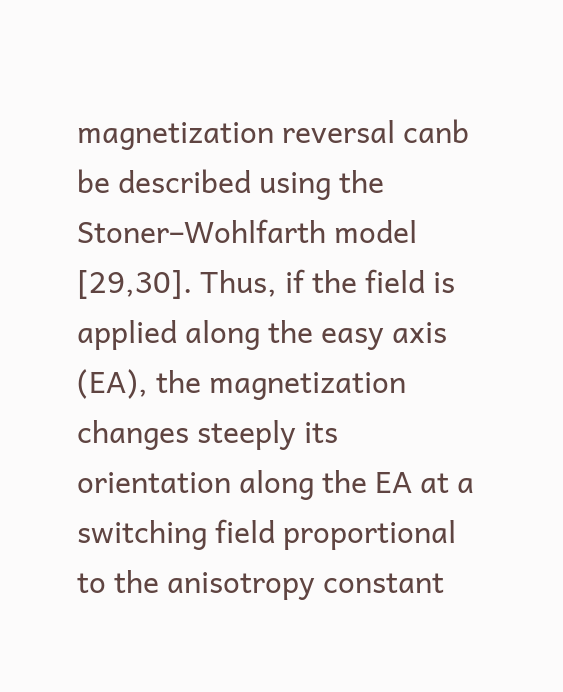magnetization reversal canb be described using the Stoner–Wohlfarth model [29,30]. Thus, if the field is applied along the easy axis (EA), the magnetization changes steeply its orientation along the EA at a switching field proportional to the anisotropy constant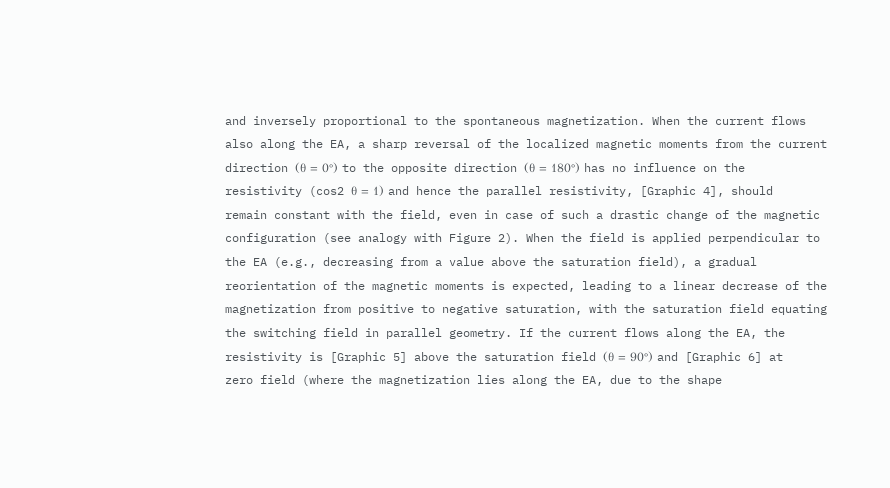and inversely proportional to the spontaneous magnetization. When the current flows also along the EA, a sharp reversal of the localized magnetic moments from the current direction (θ = 0°) to the opposite direction (θ = 180°) has no influence on the resistivity (cos2 θ = 1) and hence the parallel resistivity, [Graphic 4], should remain constant with the field, even in case of such a drastic change of the magnetic configuration (see analogy with Figure 2). When the field is applied perpendicular to the EA (e.g., decreasing from a value above the saturation field), a gradual reorientation of the magnetic moments is expected, leading to a linear decrease of the magnetization from positive to negative saturation, with the saturation field equating the switching field in parallel geometry. If the current flows along the EA, the resistivity is [Graphic 5] above the saturation field (θ = 90°) and [Graphic 6] at zero field (where the magnetization lies along the EA, due to the shape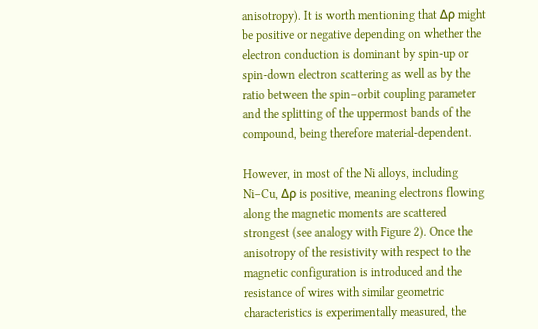anisotropy). It is worth mentioning that Δρ might be positive or negative depending on whether the electron conduction is dominant by spin-up or spin-down electron scattering as well as by the ratio between the spin–orbit coupling parameter and the splitting of the uppermost bands of the compound, being therefore material-dependent.

However, in most of the Ni alloys, including Ni–Cu, Δρ is positive, meaning electrons flowing along the magnetic moments are scattered strongest (see analogy with Figure 2). Once the anisotropy of the resistivity with respect to the magnetic configuration is introduced and the resistance of wires with similar geometric characteristics is experimentally measured, the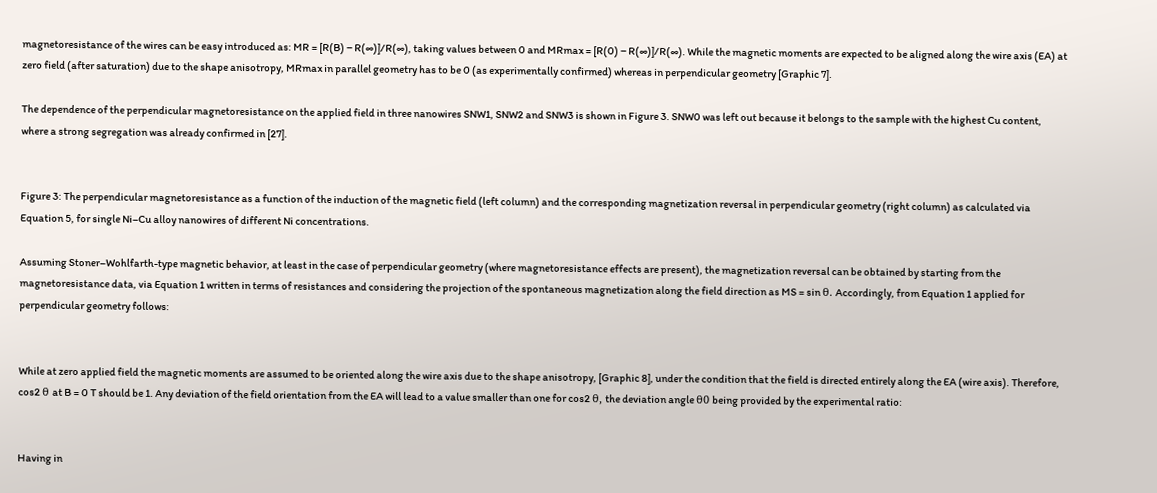magnetoresistance of the wires can be easy introduced as: MR = [R(B) − R(∞)]/R(∞), taking values between 0 and MRmax = [R(0) − R(∞)]/R(∞). While the magnetic moments are expected to be aligned along the wire axis (EA) at zero field (after saturation) due to the shape anisotropy, MRmax in parallel geometry has to be 0 (as experimentally confirmed) whereas in perpendicular geometry [Graphic 7].

The dependence of the perpendicular magnetoresistance on the applied field in three nanowires SNW1, SNW2 and SNW3 is shown in Figure 3. SNW0 was left out because it belongs to the sample with the highest Cu content, where a strong segregation was already confirmed in [27].


Figure 3: The perpendicular magnetoresistance as a function of the induction of the magnetic field (left column) and the corresponding magnetization reversal in perpendicular geometry (right column) as calculated via Equation 5, for single Ni–Cu alloy nanowires of different Ni concentrations.

Assuming Stoner–Wohlfarth-type magnetic behavior, at least in the case of perpendicular geometry (where magnetoresistance effects are present), the magnetization reversal can be obtained by starting from the magnetoresistance data, via Equation 1 written in terms of resistances and considering the projection of the spontaneous magnetization along the field direction as MS = sin θ. Accordingly, from Equation 1 applied for perpendicular geometry follows:


While at zero applied field the magnetic moments are assumed to be oriented along the wire axis due to the shape anisotropy, [Graphic 8], under the condition that the field is directed entirely along the EA (wire axis). Therefore, cos2 θ at B = 0 T should be 1. Any deviation of the field orientation from the EA will lead to a value smaller than one for cos2 θ, the deviation angle θ0 being provided by the experimental ratio:


Having in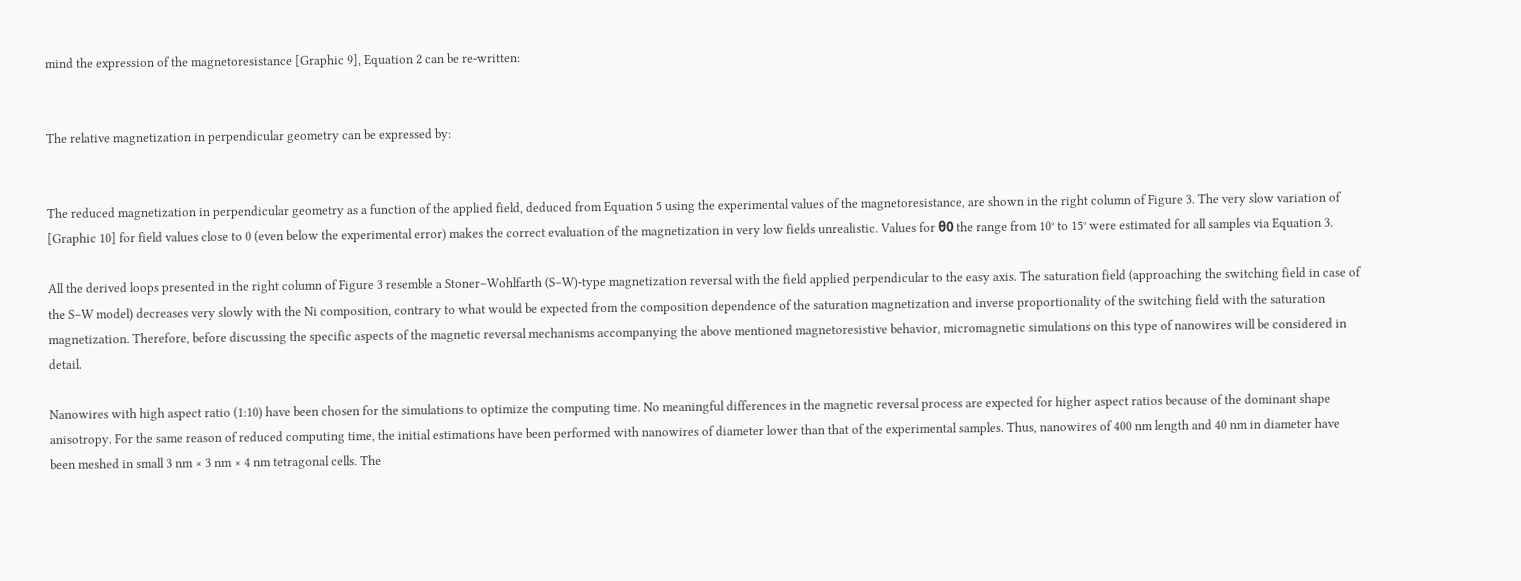mind the expression of the magnetoresistance [Graphic 9], Equation 2 can be re-written:


The relative magnetization in perpendicular geometry can be expressed by:


The reduced magnetization in perpendicular geometry as a function of the applied field, deduced from Equation 5 using the experimental values of the magnetoresistance, are shown in the right column of Figure 3. The very slow variation of [Graphic 10] for field values close to 0 (even below the experimental error) makes the correct evaluation of the magnetization in very low fields unrealistic. Values for θ0 the range from 10° to 15° were estimated for all samples via Equation 3.

All the derived loops presented in the right column of Figure 3 resemble a Stoner–Wohlfarth (S–W)-type magnetization reversal with the field applied perpendicular to the easy axis. The saturation field (approaching the switching field in case of the S–W model) decreases very slowly with the Ni composition, contrary to what would be expected from the composition dependence of the saturation magnetization and inverse proportionality of the switching field with the saturation magnetization. Therefore, before discussing the specific aspects of the magnetic reversal mechanisms accompanying the above mentioned magnetoresistive behavior, micromagnetic simulations on this type of nanowires will be considered in detail.

Nanowires with high aspect ratio (1:10) have been chosen for the simulations to optimize the computing time. No meaningful differences in the magnetic reversal process are expected for higher aspect ratios because of the dominant shape anisotropy. For the same reason of reduced computing time, the initial estimations have been performed with nanowires of diameter lower than that of the experimental samples. Thus, nanowires of 400 nm length and 40 nm in diameter have been meshed in small 3 nm × 3 nm × 4 nm tetragonal cells. The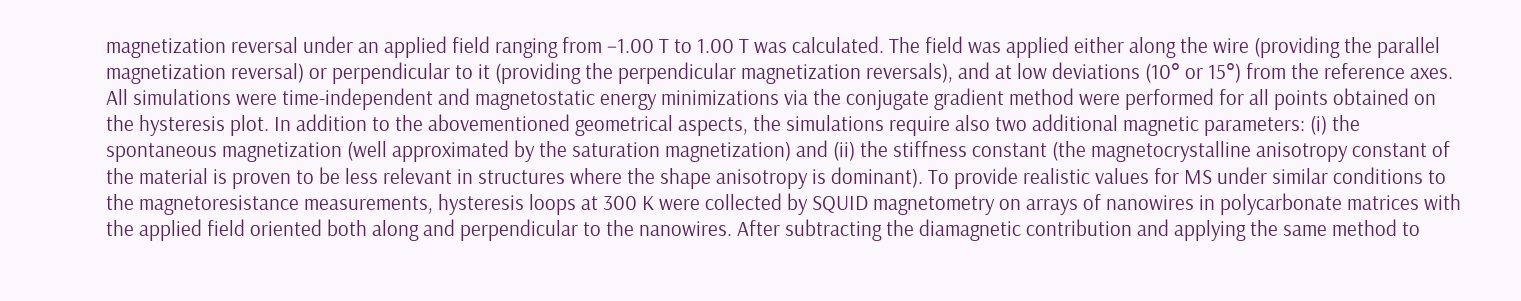magnetization reversal under an applied field ranging from −1.00 T to 1.00 T was calculated. The field was applied either along the wire (providing the parallel magnetization reversal) or perpendicular to it (providing the perpendicular magnetization reversals), and at low deviations (10° or 15°) from the reference axes. All simulations were time-independent and magnetostatic energy minimizations via the conjugate gradient method were performed for all points obtained on the hysteresis plot. In addition to the abovementioned geometrical aspects, the simulations require also two additional magnetic parameters: (i) the spontaneous magnetization (well approximated by the saturation magnetization) and (ii) the stiffness constant (the magnetocrystalline anisotropy constant of the material is proven to be less relevant in structures where the shape anisotropy is dominant). To provide realistic values for MS under similar conditions to the magnetoresistance measurements, hysteresis loops at 300 K were collected by SQUID magnetometry on arrays of nanowires in polycarbonate matrices with the applied field oriented both along and perpendicular to the nanowires. After subtracting the diamagnetic contribution and applying the same method to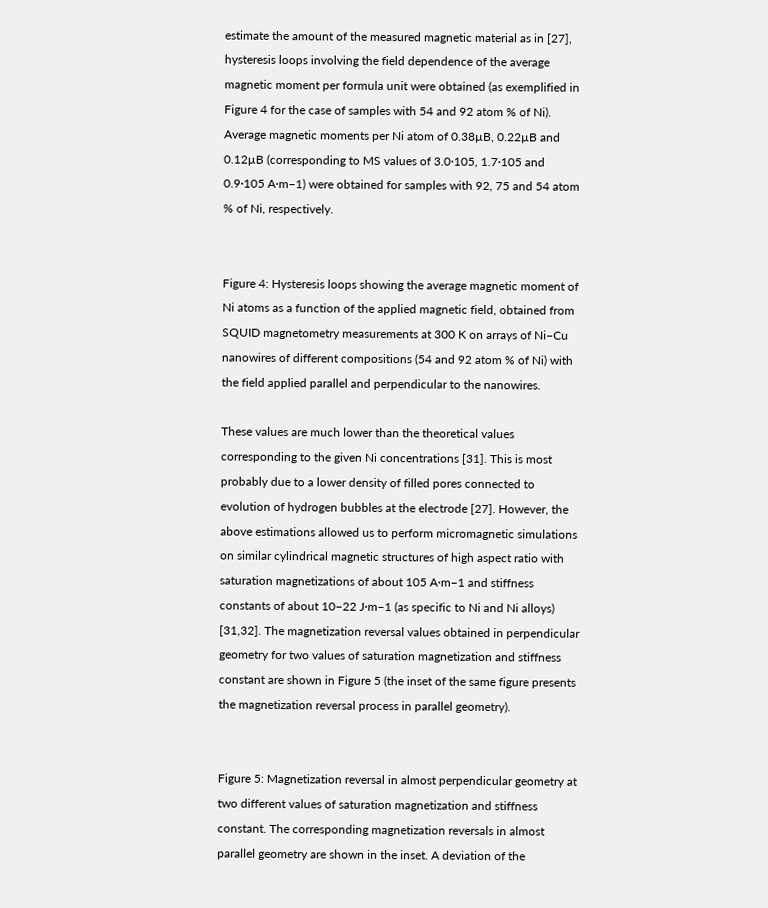estimate the amount of the measured magnetic material as in [27], hysteresis loops involving the field dependence of the average magnetic moment per formula unit were obtained (as exemplified in Figure 4 for the case of samples with 54 and 92 atom % of Ni). Average magnetic moments per Ni atom of 0.38µB, 0.22µB and 0.12µB (corresponding to MS values of 3.0·105, 1.7·105 and 0.9·105 A·m−1) were obtained for samples with 92, 75 and 54 atom % of Ni, respectively.


Figure 4: Hysteresis loops showing the average magnetic moment of Ni atoms as a function of the applied magnetic field, obtained from SQUID magnetometry measurements at 300 K on arrays of Ni–Cu nanowires of different compositions (54 and 92 atom % of Ni) with the field applied parallel and perpendicular to the nanowires.

These values are much lower than the theoretical values corresponding to the given Ni concentrations [31]. This is most probably due to a lower density of filled pores connected to evolution of hydrogen bubbles at the electrode [27]. However, the above estimations allowed us to perform micromagnetic simulations on similar cylindrical magnetic structures of high aspect ratio with saturation magnetizations of about 105 A·m−1 and stiffness constants of about 10−22 J·m−1 (as specific to Ni and Ni alloys) [31,32]. The magnetization reversal values obtained in perpendicular geometry for two values of saturation magnetization and stiffness constant are shown in Figure 5 (the inset of the same figure presents the magnetization reversal process in parallel geometry).


Figure 5: Magnetization reversal in almost perpendicular geometry at two different values of saturation magnetization and stiffness constant. The corresponding magnetization reversals in almost parallel geometry are shown in the inset. A deviation of the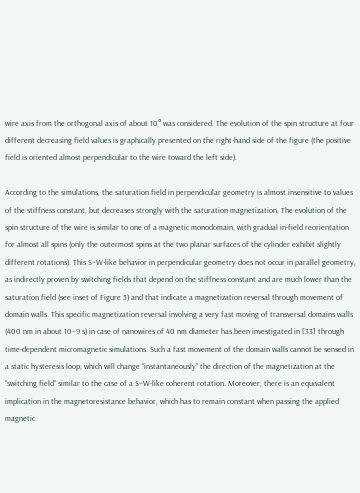wire axis from the orthogonal axis of about 10° was considered. The evolution of the spin structure at four different decreasing field values is graphically presented on the right-hand side of the figure (the positive field is oriented almost perpendicular to the wire toward the left side).

According to the simulations, the saturation field in perpendicular geometry is almost insensitive to values of the stiffness constant, but decreases strongly with the saturation magnetization. The evolution of the spin structure of the wire is similar to one of a magnetic monodomain, with gradual in-field reorientation for almost all spins (only the outermost spins at the two planar surfaces of the cylinder exhibit slightly different rotations). This S–W-like behavior in perpendicular geometry does not occur in parallel geometry, as indirectly proven by switching fields that depend on the stiffness constant and are much lower than the saturation field (see inset of Figure 5) and that indicate a magnetization reversal through movement of domain walls. This specific magnetization reversal involving a very fast moving of transversal domains walls (400 nm in about 10−9 s) in case of nanowires of 40 nm diameter has been investigated in [33] through time-dependent micromagnetic simulations. Such a fast movement of the domain walls cannot be sensed in a static hysteresis loop, which will change “instantaneously” the direction of the magnetization at the “switching field” similar to the case of a S–W-like coherent rotation. Moreover, there is an equivalent implication in the magnetoresistance behavior, which has to remain constant when passing the applied magnetic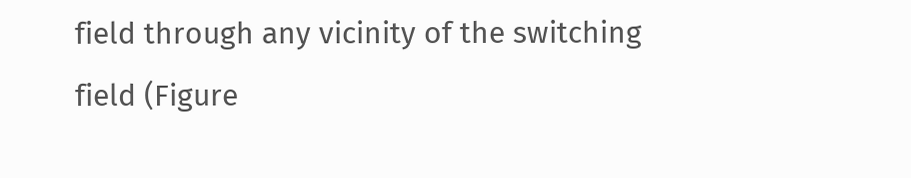field through any vicinity of the switching field (Figure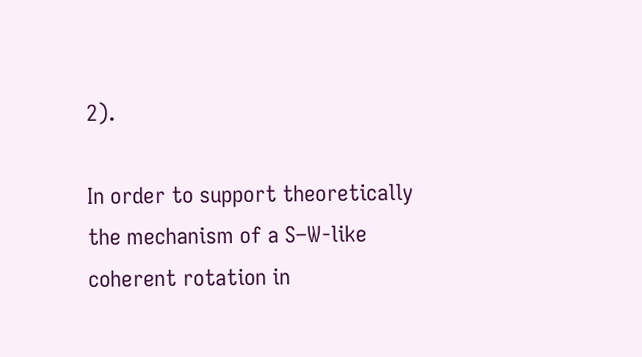2).

In order to support theoretically the mechanism of a S–W-like coherent rotation in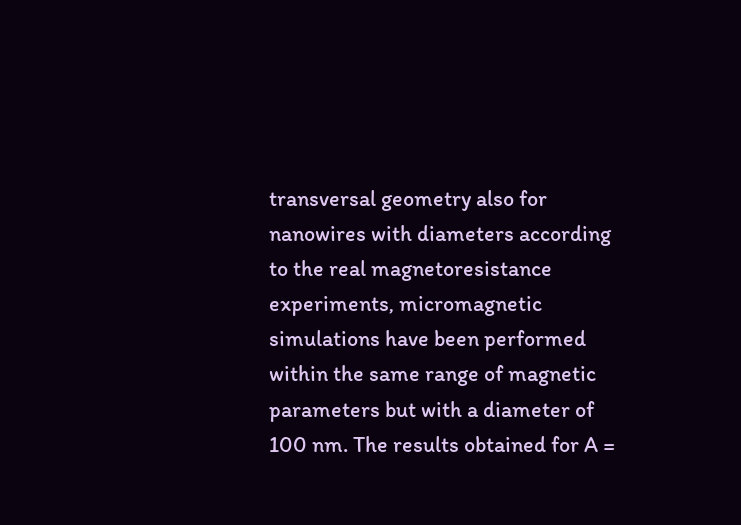transversal geometry also for nanowires with diameters according to the real magnetoresistance experiments, micromagnetic simulations have been performed within the same range of magnetic parameters but with a diameter of 100 nm. The results obtained for A =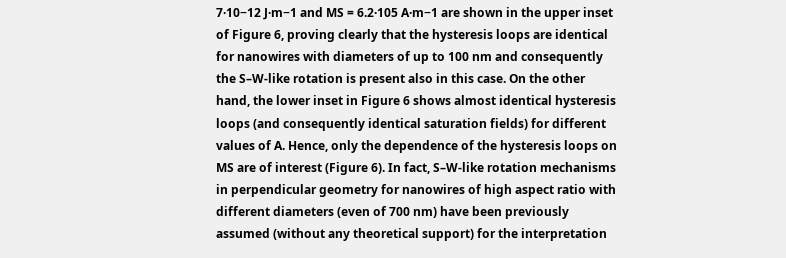7·10−12 J·m−1 and MS = 6.2·105 A·m−1 are shown in the upper inset of Figure 6, proving clearly that the hysteresis loops are identical for nanowires with diameters of up to 100 nm and consequently the S–W-like rotation is present also in this case. On the other hand, the lower inset in Figure 6 shows almost identical hysteresis loops (and consequently identical saturation fields) for different values of A. Hence, only the dependence of the hysteresis loops on MS are of interest (Figure 6). In fact, S–W-like rotation mechanisms in perpendicular geometry for nanowires of high aspect ratio with different diameters (even of 700 nm) have been previously assumed (without any theoretical support) for the interpretation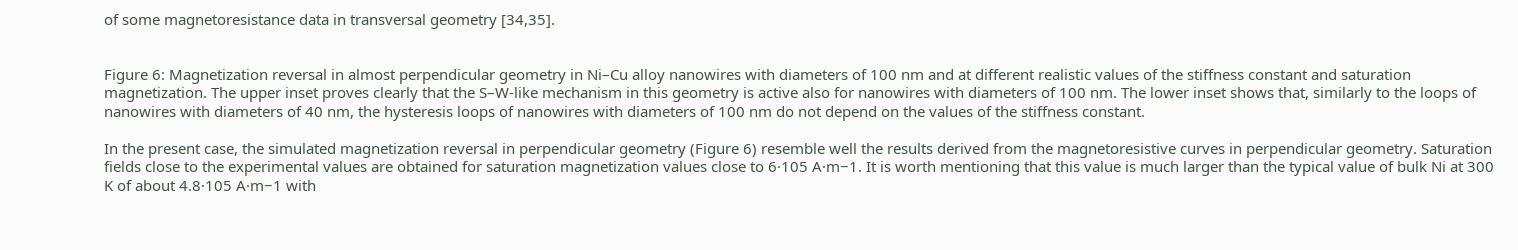of some magnetoresistance data in transversal geometry [34,35].


Figure 6: Magnetization reversal in almost perpendicular geometry in Ni–Cu alloy nanowires with diameters of 100 nm and at different realistic values of the stiffness constant and saturation magnetization. The upper inset proves clearly that the S–W-like mechanism in this geometry is active also for nanowires with diameters of 100 nm. The lower inset shows that, similarly to the loops of nanowires with diameters of 40 nm, the hysteresis loops of nanowires with diameters of 100 nm do not depend on the values of the stiffness constant.

In the present case, the simulated magnetization reversal in perpendicular geometry (Figure 6) resemble well the results derived from the magnetoresistive curves in perpendicular geometry. Saturation fields close to the experimental values are obtained for saturation magnetization values close to 6·105 A·m−1. It is worth mentioning that this value is much larger than the typical value of bulk Ni at 300 K of about 4.8·105 A·m−1 with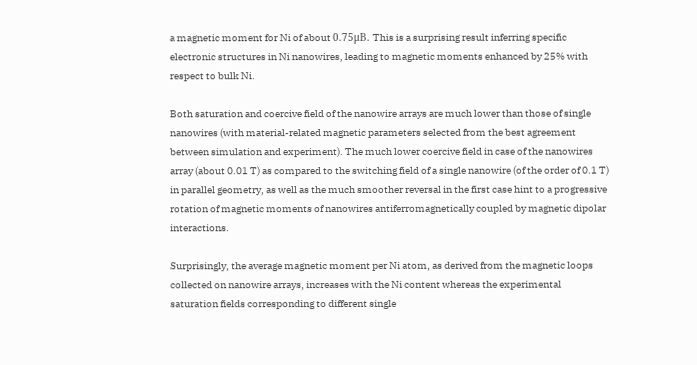a magnetic moment for Ni of about 0.75μB. This is a surprising result inferring specific electronic structures in Ni nanowires, leading to magnetic moments enhanced by 25% with respect to bulk Ni.

Both saturation and coercive field of the nanowire arrays are much lower than those of single nanowires (with material-related magnetic parameters selected from the best agreement between simulation and experiment). The much lower coercive field in case of the nanowires array (about 0.01 T) as compared to the switching field of a single nanowire (of the order of 0.1 T) in parallel geometry, as well as the much smoother reversal in the first case hint to a progressive rotation of magnetic moments of nanowires antiferromagnetically coupled by magnetic dipolar interactions.

Surprisingly, the average magnetic moment per Ni atom, as derived from the magnetic loops collected on nanowire arrays, increases with the Ni content whereas the experimental saturation fields corresponding to different single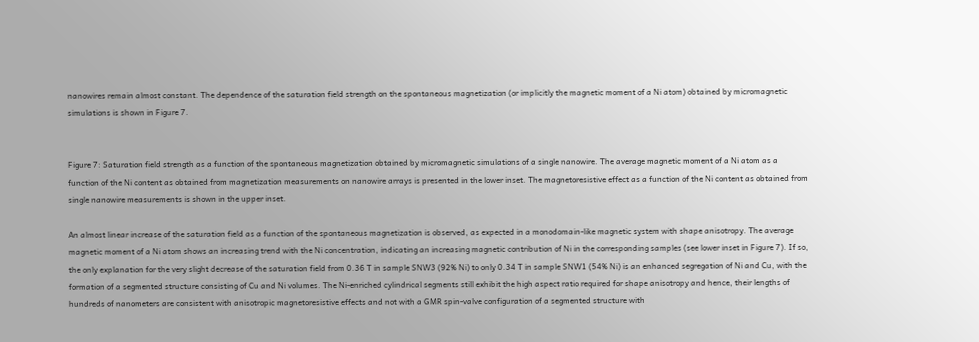nanowires remain almost constant. The dependence of the saturation field strength on the spontaneous magnetization (or implicitly the magnetic moment of a Ni atom) obtained by micromagnetic simulations is shown in Figure 7.


Figure 7: Saturation field strength as a function of the spontaneous magnetization obtained by micromagnetic simulations of a single nanowire. The average magnetic moment of a Ni atom as a function of the Ni content as obtained from magnetization measurements on nanowire arrays is presented in the lower inset. The magnetoresistive effect as a function of the Ni content as obtained from single nanowire measurements is shown in the upper inset.

An almost linear increase of the saturation field as a function of the spontaneous magnetization is observed, as expected in a monodomain-like magnetic system with shape anisotropy. The average magnetic moment of a Ni atom shows an increasing trend with the Ni concentration, indicating an increasing magnetic contribution of Ni in the corresponding samples (see lower inset in Figure 7). If so, the only explanation for the very slight decrease of the saturation field from 0.36 T in sample SNW3 (92% Ni) to only 0.34 T in sample SNW1 (54% Ni) is an enhanced segregation of Ni and Cu, with the formation of a segmented structure consisting of Cu and Ni volumes. The Ni-enriched cylindrical segments still exhibit the high aspect ratio required for shape anisotropy and hence, their lengths of hundreds of nanometers are consistent with anisotropic magnetoresistive effects and not with a GMR spin-valve configuration of a segmented structure with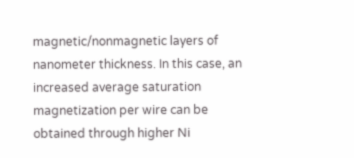magnetic/nonmagnetic layers of nanometer thickness. In this case, an increased average saturation magnetization per wire can be obtained through higher Ni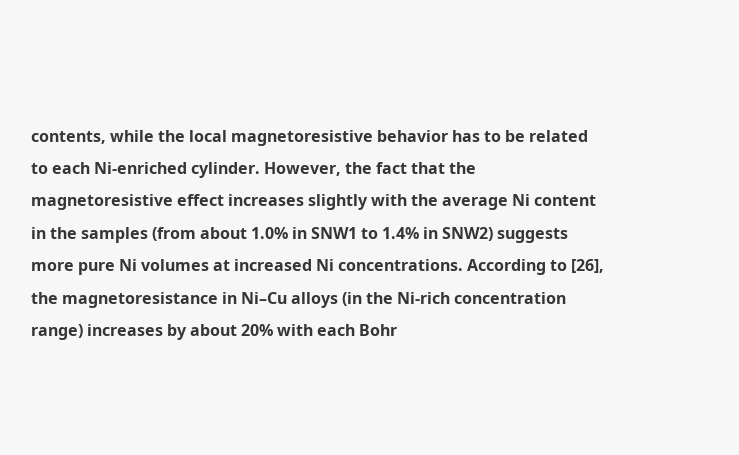contents, while the local magnetoresistive behavior has to be related to each Ni-enriched cylinder. However, the fact that the magnetoresistive effect increases slightly with the average Ni content in the samples (from about 1.0% in SNW1 to 1.4% in SNW2) suggests more pure Ni volumes at increased Ni concentrations. According to [26], the magnetoresistance in Ni–Cu alloys (in the Ni-rich concentration range) increases by about 20% with each Bohr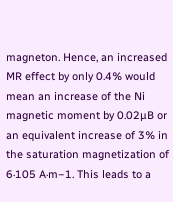magneton. Hence, an increased MR effect by only 0.4% would mean an increase of the Ni magnetic moment by 0.02µB or an equivalent increase of 3% in the saturation magnetization of 6·105 A·m−1. This leads to a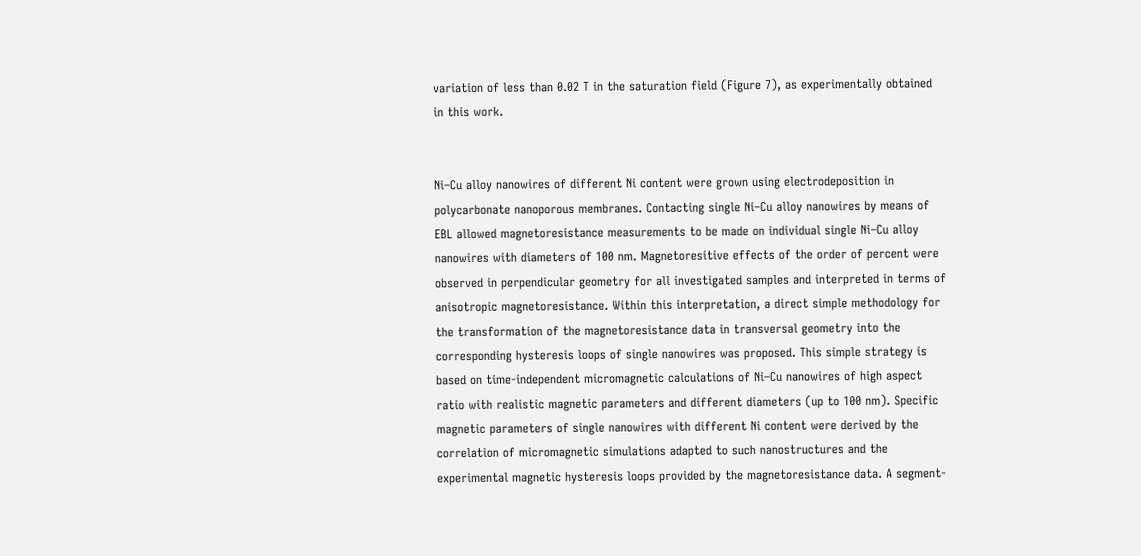variation of less than 0.02 T in the saturation field (Figure 7), as experimentally obtained in this work.


Ni–Cu alloy nanowires of different Ni content were grown using electrodeposition in polycarbonate nanoporous membranes. Contacting single Ni–Cu alloy nanowires by means of EBL allowed magnetoresistance measurements to be made on individual single Ni–Cu alloy nanowires with diameters of 100 nm. Magnetoresitive effects of the order of percent were observed in perpendicular geometry for all investigated samples and interpreted in terms of anisotropic magnetoresistance. Within this interpretation, a direct simple methodology for the transformation of the magnetoresistance data in transversal geometry into the corresponding hysteresis loops of single nanowires was proposed. This simple strategy is based on time-independent micromagnetic calculations of Ni–Cu nanowires of high aspect ratio with realistic magnetic parameters and different diameters (up to 100 nm). Specific magnetic parameters of single nanowires with different Ni content were derived by the correlation of micromagnetic simulations adapted to such nanostructures and the experimental magnetic hysteresis loops provided by the magnetoresistance data. A segment-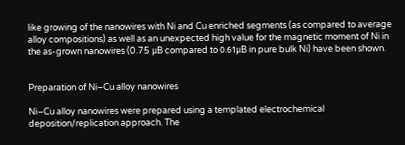like growing of the nanowires with Ni and Cu enriched segments (as compared to average alloy compositions) as well as an unexpected high value for the magnetic moment of Ni in the as-grown nanowires (0.75 μB compared to 0.61μB in pure bulk Ni) have been shown.


Preparation of Ni–Cu alloy nanowires

Ni–Cu alloy nanowires were prepared using a templated electrochemical deposition/replication approach. The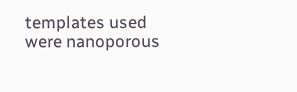templates used were nanoporous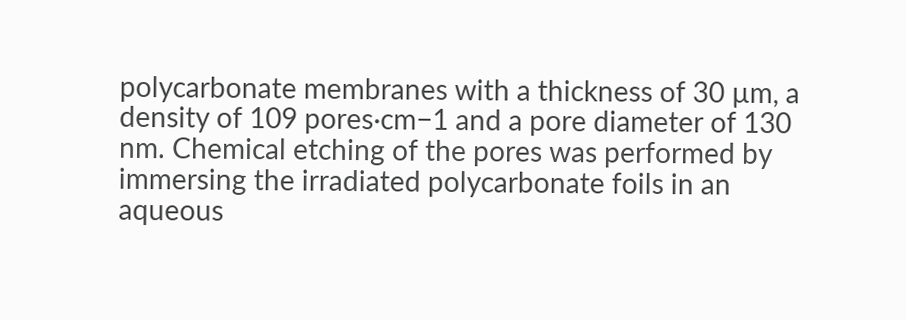polycarbonate membranes with a thickness of 30 µm, a density of 109 pores·cm−1 and a pore diameter of 130 nm. Chemical etching of the pores was performed by immersing the irradiated polycarbonate foils in an aqueous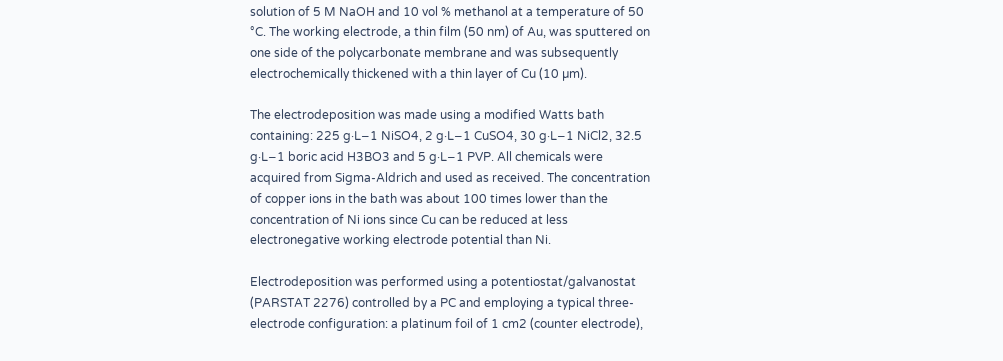solution of 5 M NaOH and 10 vol % methanol at a temperature of 50 °C. The working electrode, a thin film (50 nm) of Au, was sputtered on one side of the polycarbonate membrane and was subsequently electrochemically thickened with a thin layer of Cu (10 µm).

The electrodeposition was made using a modified Watts bath containing: 225 g·L−1 NiSO4, 2 g·L−1 CuSO4, 30 g·L−1 NiCl2, 32.5 g·L−1 boric acid H3BO3 and 5 g·L−1 PVP. All chemicals were acquired from Sigma-Aldrich and used as received. The concentration of copper ions in the bath was about 100 times lower than the concentration of Ni ions since Cu can be reduced at less electronegative working electrode potential than Ni.

Electrodeposition was performed using a potentiostat/galvanostat (PARSTAT 2276) controlled by a PC and employing a typical three-electrode configuration: a platinum foil of 1 cm2 (counter electrode),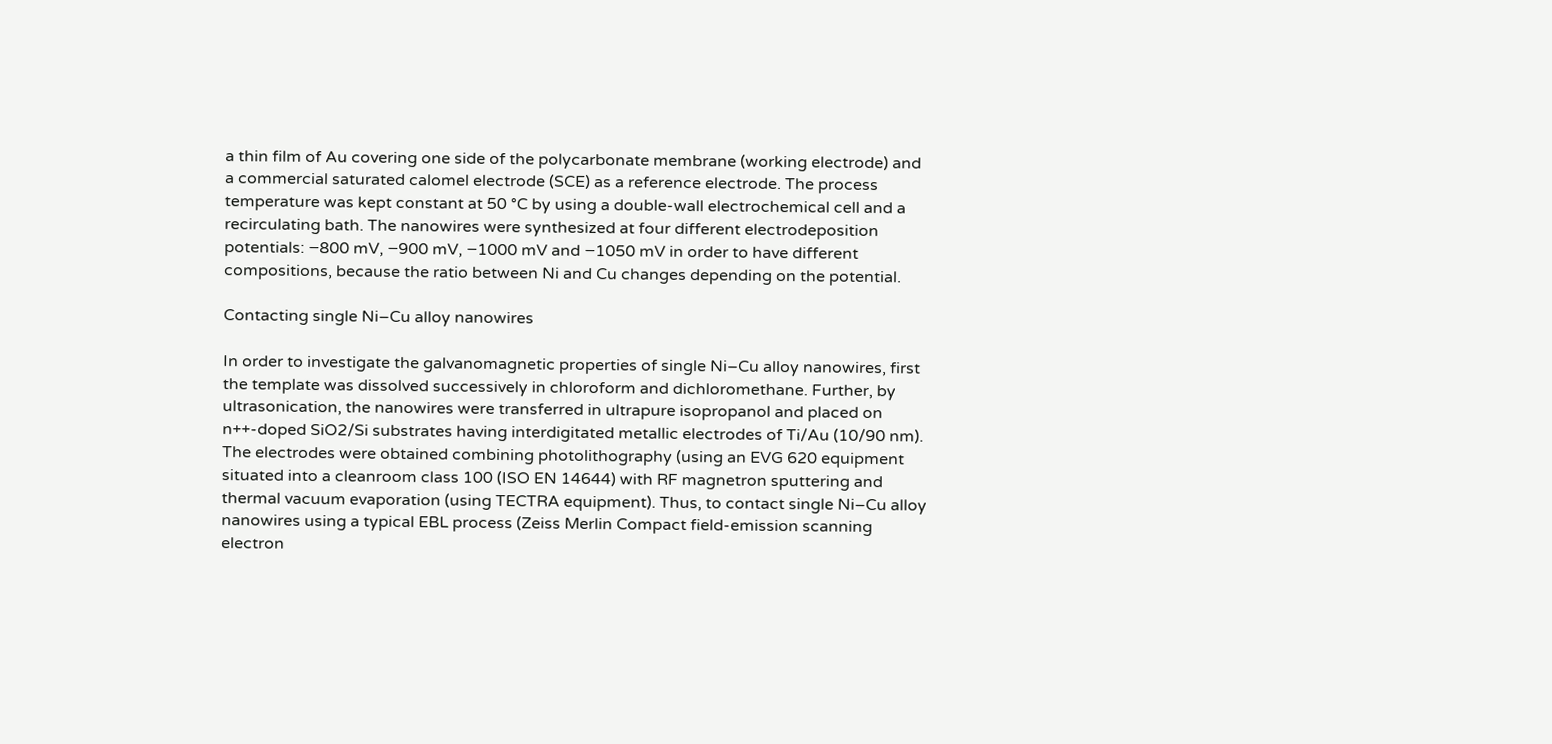a thin film of Au covering one side of the polycarbonate membrane (working electrode) and a commercial saturated calomel electrode (SCE) as a reference electrode. The process temperature was kept constant at 50 °C by using a double-wall electrochemical cell and a recirculating bath. The nanowires were synthesized at four different electrodeposition potentials: −800 mV, −900 mV, −1000 mV and −1050 mV in order to have different compositions, because the ratio between Ni and Cu changes depending on the potential.

Contacting single Ni–Cu alloy nanowires

In order to investigate the galvanomagnetic properties of single Ni–Cu alloy nanowires, first the template was dissolved successively in chloroform and dichloromethane. Further, by ultrasonication, the nanowires were transferred in ultrapure isopropanol and placed on n++-doped SiO2/Si substrates having interdigitated metallic electrodes of Ti/Au (10/90 nm). The electrodes were obtained combining photolithography (using an EVG 620 equipment situated into a cleanroom class 100 (ISO EN 14644) with RF magnetron sputtering and thermal vacuum evaporation (using TECTRA equipment). Thus, to contact single Ni–Cu alloy nanowires using a typical EBL process (Zeiss Merlin Compact field-emission scanning electron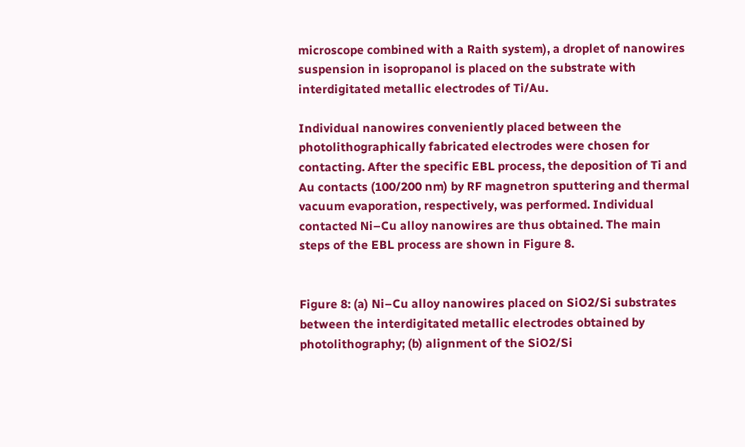microscope combined with a Raith system), a droplet of nanowires suspension in isopropanol is placed on the substrate with interdigitated metallic electrodes of Ti/Au.

Individual nanowires conveniently placed between the photolithographically fabricated electrodes were chosen for contacting. After the specific EBL process, the deposition of Ti and Au contacts (100/200 nm) by RF magnetron sputtering and thermal vacuum evaporation, respectively, was performed. Individual contacted Ni–Cu alloy nanowires are thus obtained. The main steps of the EBL process are shown in Figure 8.


Figure 8: (a) Ni–Cu alloy nanowires placed on SiO2/Si substrates between the interdigitated metallic electrodes obtained by photolithography; (b) alignment of the SiO2/Si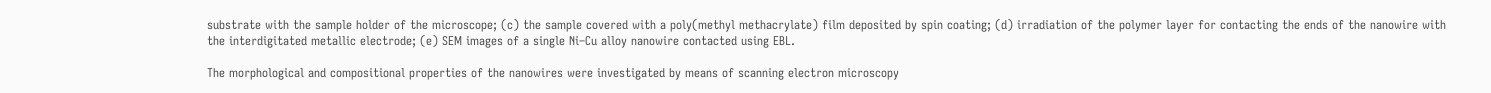substrate with the sample holder of the microscope; (c) the sample covered with a poly(methyl methacrylate) film deposited by spin coating; (d) irradiation of the polymer layer for contacting the ends of the nanowire with the interdigitated metallic electrode; (e) SEM images of a single Ni–Cu alloy nanowire contacted using EBL.

The morphological and compositional properties of the nanowires were investigated by means of scanning electron microscopy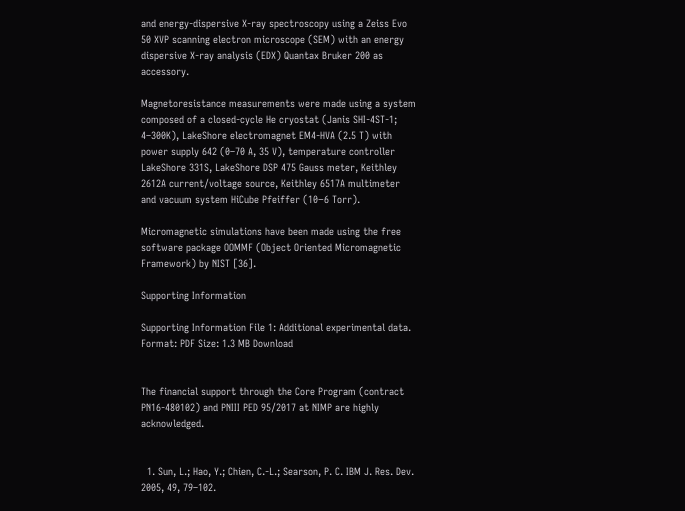and energy-dispersive X-ray spectroscopy using a Zeiss Evo 50 XVP scanning electron microscope (SEM) with an energy dispersive X-ray analysis (EDX) Quantax Bruker 200 as accessory.

Magnetoresistance measurements were made using a system composed of a closed-cycle He cryostat (Janis SHI-4ST-1; 4–300K), LakeShore electromagnet EM4-HVA (2.5 T) with power supply 642 (0–70 A, 35 V), temperature controller LakeShore 331S, LakeShore DSP 475 Gauss meter, Keithley 2612A current/voltage source, Keithley 6517A multimeter and vacuum system HiCube Pfeiffer (10−6 Torr).

Micromagnetic simulations have been made using the free software package OOMMF (Object Oriented Micromagnetic Framework) by NIST [36].

Supporting Information

Supporting Information File 1: Additional experimental data.
Format: PDF Size: 1.3 MB Download


The financial support through the Core Program (contract PN16-480102) and PNIII PED 95/2017 at NIMP are highly acknowledged.


  1. Sun, L.; Hao, Y.; Chien, C.-L.; Searson, P. C. IBM J. Res. Dev. 2005, 49, 79–102.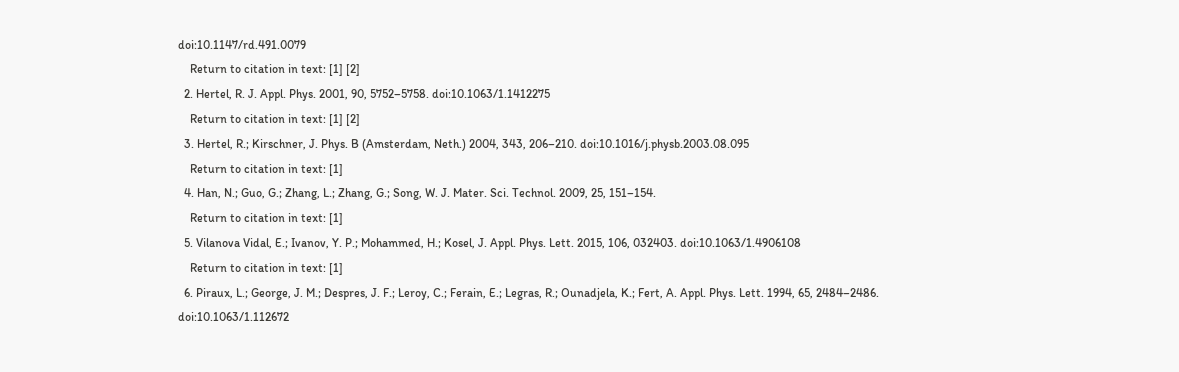doi:10.1147/rd.491.0079
    Return to citation in text: [1] [2]
  2. Hertel, R. J. Appl. Phys. 2001, 90, 5752–5758. doi:10.1063/1.1412275
    Return to citation in text: [1] [2]
  3. Hertel, R.; Kirschner, J. Phys. B (Amsterdam, Neth.) 2004, 343, 206–210. doi:10.1016/j.physb.2003.08.095
    Return to citation in text: [1]
  4. Han, N.; Guo, G.; Zhang, L.; Zhang, G.; Song, W. J. Mater. Sci. Technol. 2009, 25, 151–154.
    Return to citation in text: [1]
  5. Vilanova Vidal, E.; Ivanov, Y. P.; Mohammed, H.; Kosel, J. Appl. Phys. Lett. 2015, 106, 032403. doi:10.1063/1.4906108
    Return to citation in text: [1]
  6. Piraux, L.; George, J. M.; Despres, J. F.; Leroy, C.; Ferain, E.; Legras, R.; Ounadjela, K.; Fert, A. Appl. Phys. Lett. 1994, 65, 2484–2486. doi:10.1063/1.112672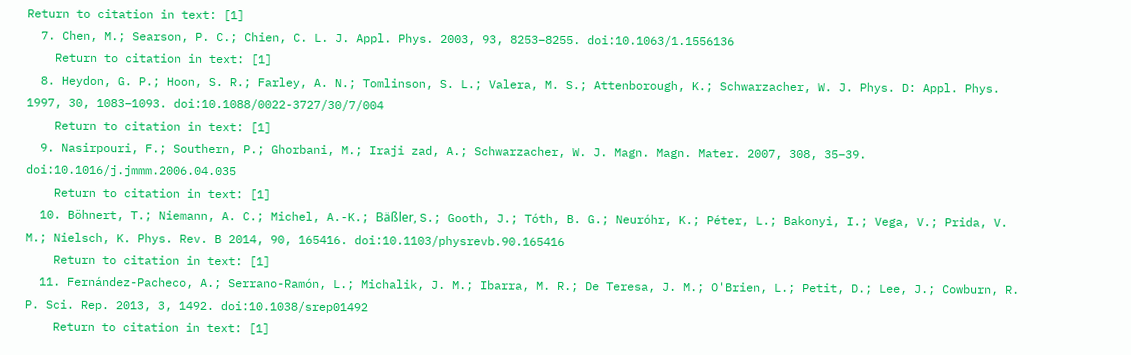Return to citation in text: [1]
  7. Chen, M.; Searson, P. C.; Chien, C. L. J. Appl. Phys. 2003, 93, 8253–8255. doi:10.1063/1.1556136
    Return to citation in text: [1]
  8. Heydon, G. P.; Hoon, S. R.; Farley, A. N.; Tomlinson, S. L.; Valera, M. S.; Attenborough, K.; Schwarzacher, W. J. Phys. D: Appl. Phys. 1997, 30, 1083–1093. doi:10.1088/0022-3727/30/7/004
    Return to citation in text: [1]
  9. Nasirpouri, F.; Southern, P.; Ghorbani, M.; Iraji zad, A.; Schwarzacher, W. J. Magn. Magn. Mater. 2007, 308, 35–39. doi:10.1016/j.jmmm.2006.04.035
    Return to citation in text: [1]
  10. Böhnert, T.; Niemann, A. C.; Michel, A.-K.; Bäßler, S.; Gooth, J.; Tóth, B. G.; Neuróhr, K.; Péter, L.; Bakonyi, I.; Vega, V.; Prida, V. M.; Nielsch, K. Phys. Rev. B 2014, 90, 165416. doi:10.1103/physrevb.90.165416
    Return to citation in text: [1]
  11. Fernández-Pacheco, A.; Serrano-Ramón, L.; Michalik, J. M.; Ibarra, M. R.; De Teresa, J. M.; O'Brien, L.; Petit, D.; Lee, J.; Cowburn, R. P. Sci. Rep. 2013, 3, 1492. doi:10.1038/srep01492
    Return to citation in text: [1]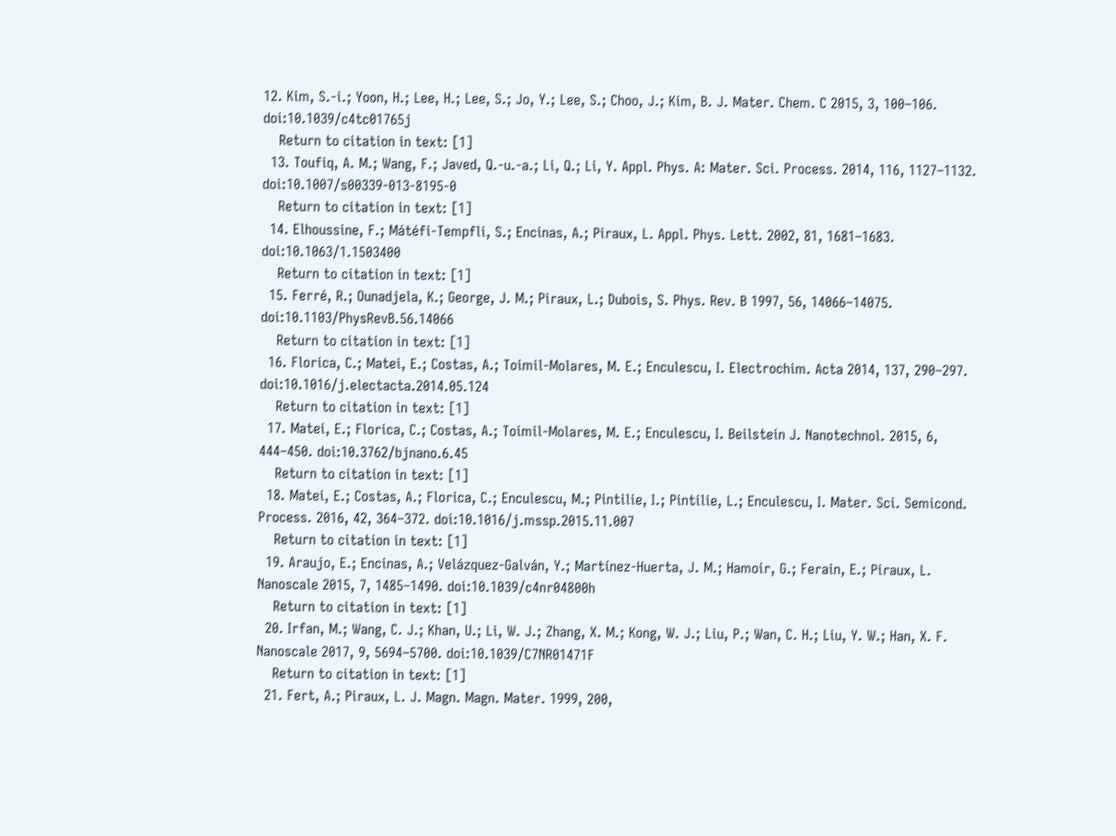12. Kim, S.-i.; Yoon, H.; Lee, H.; Lee, S.; Jo, Y.; Lee, S.; Choo, J.; Kim, B. J. Mater. Chem. C 2015, 3, 100–106. doi:10.1039/c4tc01765j
    Return to citation in text: [1]
  13. Toufiq, A. M.; Wang, F.; Javed, Q.-u.-a.; Li, Q.; Li, Y. Appl. Phys. A: Mater. Sci. Process. 2014, 116, 1127–1132. doi:10.1007/s00339-013-8195-0
    Return to citation in text: [1]
  14. Elhoussine, F.; Mátéfi-Tempfli, S.; Encinas, A.; Piraux, L. Appl. Phys. Lett. 2002, 81, 1681–1683. doi:10.1063/1.1503400
    Return to citation in text: [1]
  15. Ferré, R.; Ounadjela, K.; George, J. M.; Piraux, L.; Dubois, S. Phys. Rev. B 1997, 56, 14066–14075. doi:10.1103/PhysRevB.56.14066
    Return to citation in text: [1]
  16. Florica, C.; Matei, E.; Costas, A.; Toimil-Molares, M. E.; Enculescu, I. Electrochim. Acta 2014, 137, 290–297. doi:10.1016/j.electacta.2014.05.124
    Return to citation in text: [1]
  17. Matei, E.; Florica, C.; Costas, A.; Toimil-Molares, M. E.; Enculescu, I. Beilstein J. Nanotechnol. 2015, 6, 444–450. doi:10.3762/bjnano.6.45
    Return to citation in text: [1]
  18. Matei, E.; Costas, A.; Florica, C.; Enculescu, M.; Pintilie, I.; Pintilie, L.; Enculescu, I. Mater. Sci. Semicond. Process. 2016, 42, 364–372. doi:10.1016/j.mssp.2015.11.007
    Return to citation in text: [1]
  19. Araujo, E.; Encinas, A.; Velázquez-Galván, Y.; Martínez-Huerta, J. M.; Hamoir, G.; Ferain, E.; Piraux, L. Nanoscale 2015, 7, 1485–1490. doi:10.1039/c4nr04800h
    Return to citation in text: [1]
  20. Irfan, M.; Wang, C. J.; Khan, U.; Li, W. J.; Zhang, X. M.; Kong, W. J.; Liu, P.; Wan, C. H.; Liu, Y. W.; Han, X. F. Nanoscale 2017, 9, 5694–5700. doi:10.1039/C7NR01471F
    Return to citation in text: [1]
  21. Fert, A.; Piraux, L. J. Magn. Magn. Mater. 1999, 200,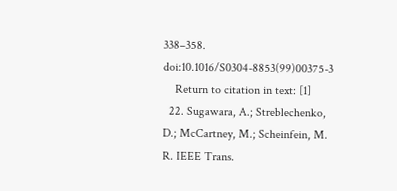338–358. doi:10.1016/S0304-8853(99)00375-3
    Return to citation in text: [1]
  22. Sugawara, A.; Streblechenko, D.; McCartney, M.; Scheinfein, M. R. IEEE Trans.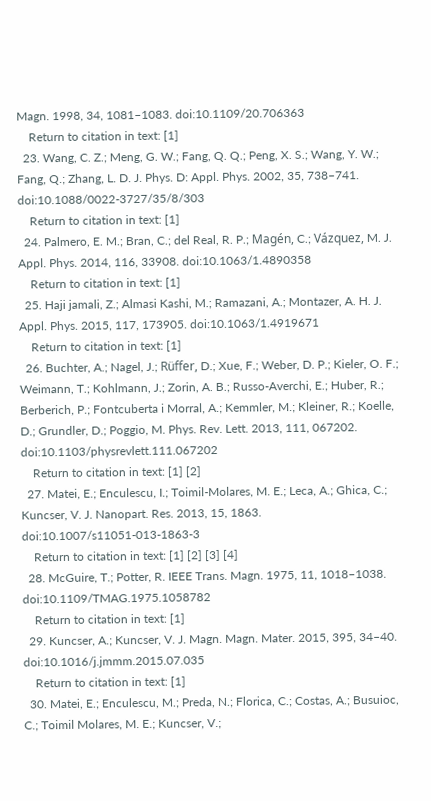Magn. 1998, 34, 1081–1083. doi:10.1109/20.706363
    Return to citation in text: [1]
  23. Wang, C. Z.; Meng, G. W.; Fang, Q. Q.; Peng, X. S.; Wang, Y. W.; Fang, Q.; Zhang, L. D. J. Phys. D: Appl. Phys. 2002, 35, 738–741. doi:10.1088/0022-3727/35/8/303
    Return to citation in text: [1]
  24. Palmero, E. M.; Bran, C.; del Real, R. P.; Magén, C.; Vázquez, M. J. Appl. Phys. 2014, 116, 33908. doi:10.1063/1.4890358
    Return to citation in text: [1]
  25. Haji jamali, Z.; Almasi Kashi, M.; Ramazani, A.; Montazer, A. H. J. Appl. Phys. 2015, 117, 173905. doi:10.1063/1.4919671
    Return to citation in text: [1]
  26. Buchter, A.; Nagel, J.; Rüffer, D.; Xue, F.; Weber, D. P.; Kieler, O. F.; Weimann, T.; Kohlmann, J.; Zorin, A. B.; Russo-Averchi, E.; Huber, R.; Berberich, P.; Fontcuberta i Morral, A.; Kemmler, M.; Kleiner, R.; Koelle, D.; Grundler, D.; Poggio, M. Phys. Rev. Lett. 2013, 111, 067202. doi:10.1103/physrevlett.111.067202
    Return to citation in text: [1] [2]
  27. Matei, E.; Enculescu, I.; Toimil-Molares, M. E.; Leca, A.; Ghica, C.; Kuncser, V. J. Nanopart. Res. 2013, 15, 1863. doi:10.1007/s11051-013-1863-3
    Return to citation in text: [1] [2] [3] [4]
  28. McGuire, T.; Potter, R. IEEE Trans. Magn. 1975, 11, 1018–1038. doi:10.1109/TMAG.1975.1058782
    Return to citation in text: [1]
  29. Kuncser, A.; Kuncser, V. J. Magn. Magn. Mater. 2015, 395, 34–40. doi:10.1016/j.jmmm.2015.07.035
    Return to citation in text: [1]
  30. Matei, E.; Enculescu, M.; Preda, N.; Florica, C.; Costas, A.; Busuioc, C.; Toimil Molares, M. E.; Kuncser, V.;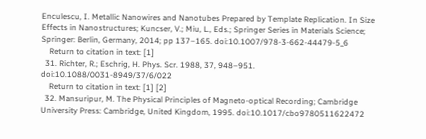Enculescu, I. Metallic Nanowires and Nanotubes Prepared by Template Replication. In Size Effects in Nanostructures; Kuncser, V.; Miu, L., Eds.; Springer Series in Materials Science; Springer: Berlin, Germany, 2014; pp 137–165. doi:10.1007/978-3-662-44479-5_6
    Return to citation in text: [1]
  31. Richter, R.; Eschrig, H. Phys. Scr. 1988, 37, 948–951. doi:10.1088/0031-8949/37/6/022
    Return to citation in text: [1] [2]
  32. Mansuripur, M. The Physical Principles of Magneto-optical Recording; Cambridge University Press: Cambridge, United Kingdom, 1995. doi:10.1017/cbo9780511622472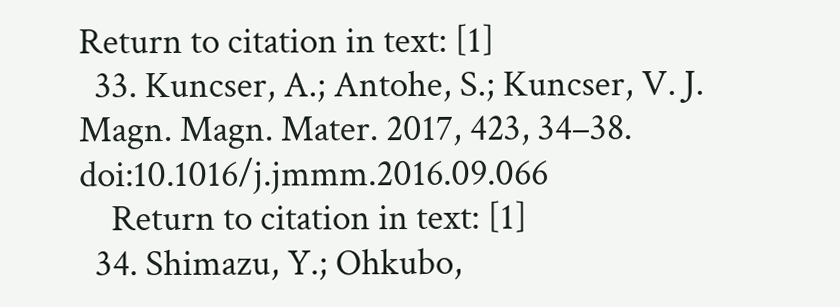Return to citation in text: [1]
  33. Kuncser, A.; Antohe, S.; Kuncser, V. J. Magn. Magn. Mater. 2017, 423, 34–38. doi:10.1016/j.jmmm.2016.09.066
    Return to citation in text: [1]
  34. Shimazu, Y.; Ohkubo,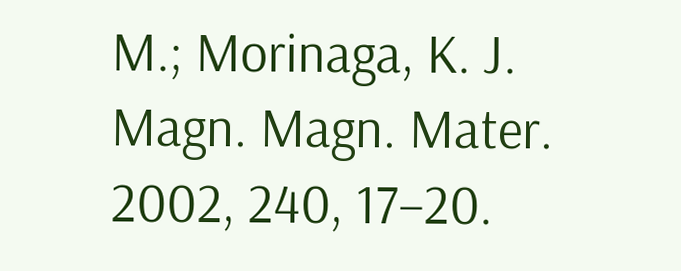M.; Morinaga, K. J. Magn. Magn. Mater. 2002, 240, 17–20.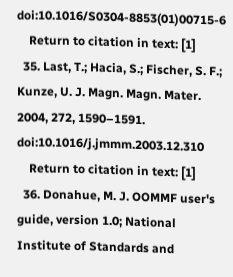doi:10.1016/S0304-8853(01)00715-6
    Return to citation in text: [1]
  35. Last, T.; Hacia, S.; Fischer, S. F.; Kunze, U. J. Magn. Magn. Mater. 2004, 272, 1590–1591. doi:10.1016/j.jmmm.2003.12.310
    Return to citation in text: [1]
  36. Donahue, M. J. OOMMF user's guide, version 1.0; National Institute of Standards and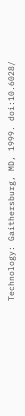Technology: Gaithersburg, MD, 1999. doi:10.6028/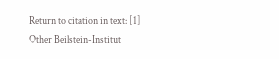Return to citation in text: [1]
Other Beilstein-Institut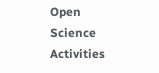Open Science Activities